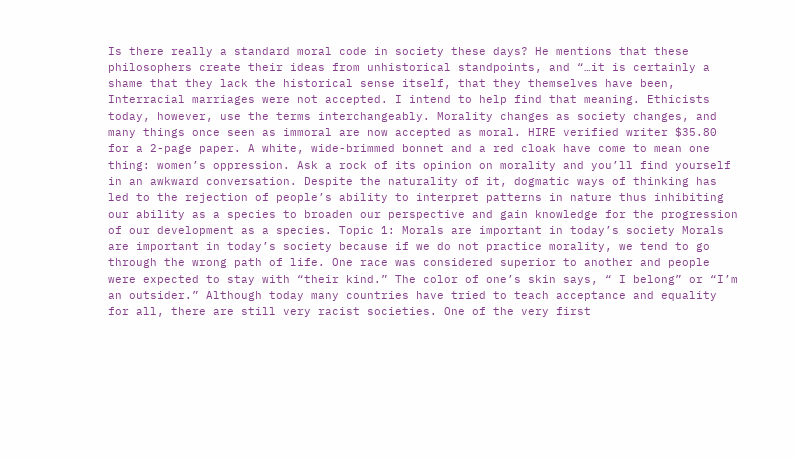Is there really a standard moral code in society these days? He mentions that these philosophers create their ideas from unhistorical standpoints, and “…it is certainly a shame that they lack the historical sense itself, that they themselves have been, Interracial marriages were not accepted. I intend to help find that meaning. Ethicists today, however, use the terms interchangeably. Morality changes as society changes, and many things once seen as immoral are now accepted as moral. HIRE verified writer $35.80 for a 2-page paper. A white, wide-brimmed bonnet and a red cloak have come to mean one thing: women’s oppression. Ask a rock of its opinion on morality and you’ll find yourself in an awkward conversation. Despite the naturality of it, dogmatic ways of thinking has led to the rejection of people’s ability to interpret patterns in nature thus inhibiting our ability as a species to broaden our perspective and gain knowledge for the progression of our development as a species. Topic 1: Morals are important in today’s society Morals are important in today’s society because if we do not practice morality, we tend to go through the wrong path of life. One race was considered superior to another and people were expected to stay with “their kind.” The color of one’s skin says, “ I belong” or “I’m an outsider.” Although today many countries have tried to teach acceptance and equality for all, there are still very racist societies. One of the very first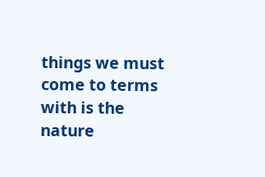things we must come to terms with is the nature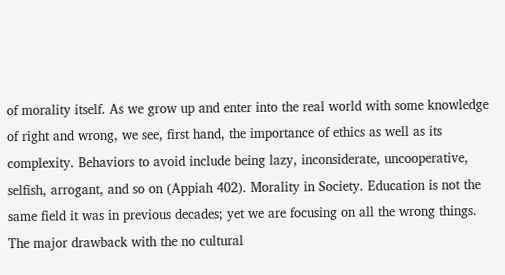of morality itself. As we grow up and enter into the real world with some knowledge of right and wrong, we see, first hand, the importance of ethics as well as its complexity. Behaviors to avoid include being lazy, inconsiderate, uncooperative, selfish, arrogant, and so on (Appiah 402). Morality in Society. Education is not the same field it was in previous decades; yet we are focusing on all the wrong things. The major drawback with the no cultural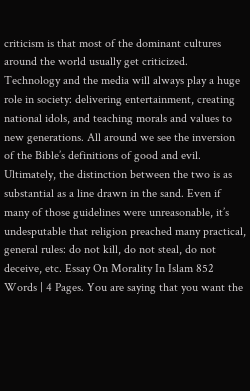criticism is that most of the dominant cultures around the world usually get criticized. Technology and the media will always play a huge role in society: delivering entertainment, creating national idols, and teaching morals and values to new generations. All around we see the inversion of the Bible’s definitions of good and evil. Ultimately, the distinction between the two is as substantial as a line drawn in the sand. Even if many of those guidelines were unreasonable, it’s undesputable that religion preached many practical, general rules: do not kill, do not steal, do not deceive, etc. Essay On Morality In Islam 852 Words | 4 Pages. You are saying that you want the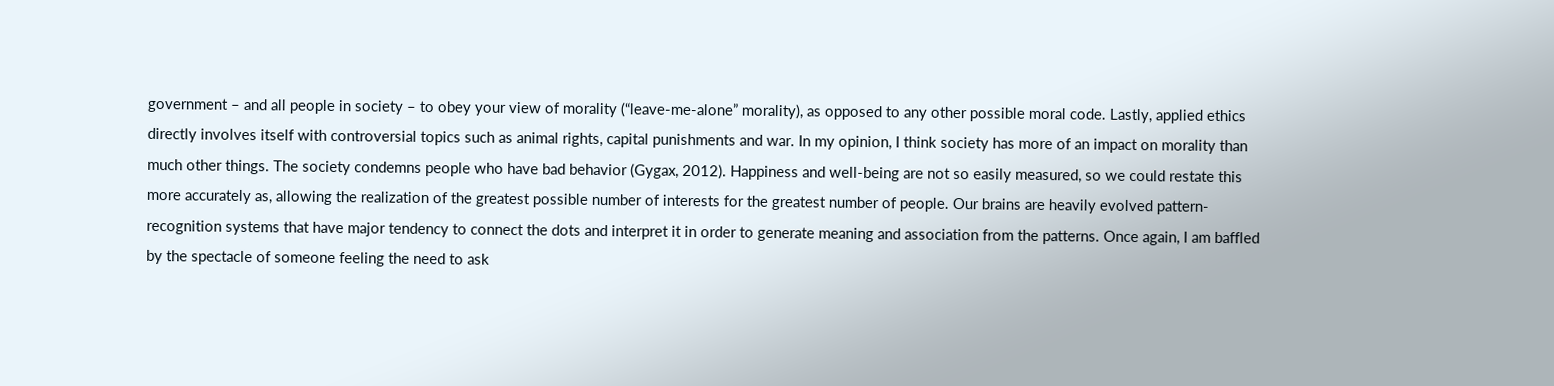government – and all people in society – to obey your view of morality (“leave-me-alone” morality), as opposed to any other possible moral code. Lastly, applied ethics directly involves itself with controversial topics such as animal rights, capital punishments and war. In my opinion, I think society has more of an impact on morality than much other things. The society condemns people who have bad behavior (Gygax, 2012). Happiness and well-being are not so easily measured, so we could restate this more accurately as, allowing the realization of the greatest possible number of interests for the greatest number of people. Our brains are heavily evolved pattern-recognition systems that have major tendency to connect the dots and interpret it in order to generate meaning and association from the patterns. Once again, I am baffled by the spectacle of someone feeling the need to ask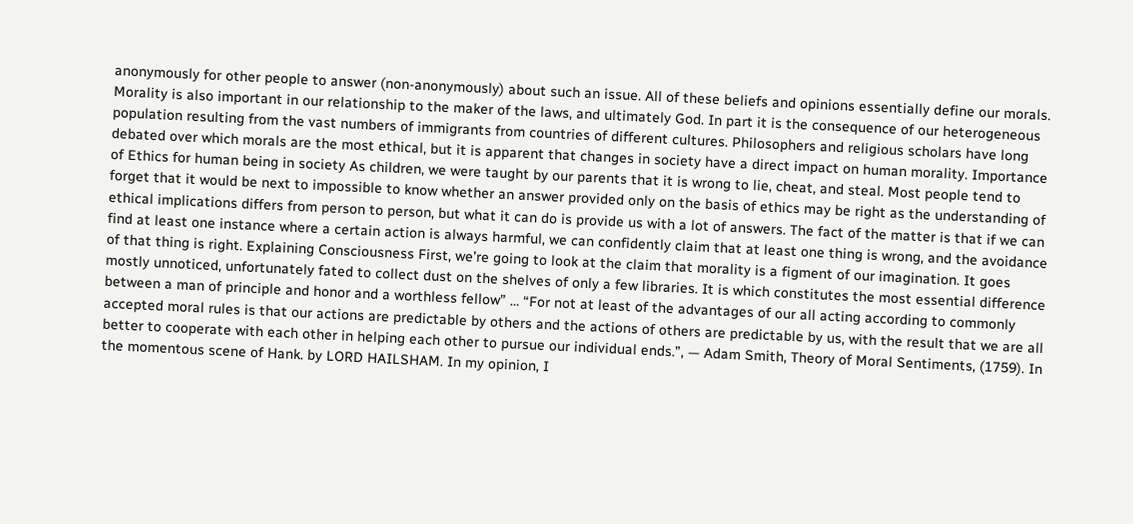anonymously for other people to answer (non-anonymously) about such an issue. All of these beliefs and opinions essentially define our morals. Morality is also important in our relationship to the maker of the laws, and ultimately God. In part it is the consequence of our heterogeneous population resulting from the vast numbers of immigrants from countries of different cultures. Philosophers and religious scholars have long debated over which morals are the most ethical, but it is apparent that changes in society have a direct impact on human morality. Importance of Ethics for human being in society As children, we were taught by our parents that it is wrong to lie, cheat, and steal. Most people tend to forget that it would be next to impossible to know whether an answer provided only on the basis of ethics may be right as the understanding of ethical implications differs from person to person, but what it can do is provide us with a lot of answers. The fact of the matter is that if we can find at least one instance where a certain action is always harmful, we can confidently claim that at least one thing is wrong, and the avoidance of that thing is right. Explaining Consciousness First, we’re going to look at the claim that morality is a figment of our imagination. It goes mostly unnoticed, unfortunately fated to collect dust on the shelves of only a few libraries. It is which constitutes the most essential difference between a man of principle and honor and a worthless fellow” … “For not at least of the advantages of our all acting according to commonly accepted moral rules is that our actions are predictable by others and the actions of others are predictable by us, with the result that we are all better to cooperate with each other in helping each other to pursue our individual ends.”, — Adam Smith, Theory of Moral Sentiments, (1759). In the momentous scene of Hank. by LORD HAILSHAM. In my opinion, I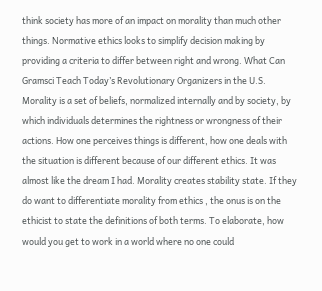think society has more of an impact on morality than much other things. Normative ethics looks to simplify decision making by providing a criteria to differ between right and wrong. What Can Gramsci Teach Today’s Revolutionary Organizers in the U.S. Morality is a set of beliefs, normalized internally and by society, by which individuals determines the rightness or wrongness of their actions. How one perceives things is different, how one deals with the situation is different because of our different ethics. It was almost like the dream I had. Morality creates stability state. If they do want to differentiate morality from ethics , the onus is on the ethicist to state the definitions of both terms. To elaborate, how would you get to work in a world where no one could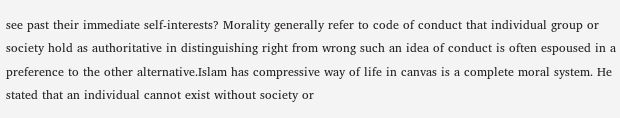see past their immediate self-interests? Morality generally refer to code of conduct that individual group or society hold as authoritative in distinguishing right from wrong such an idea of conduct is often espoused in a preference to the other alternative.Islam has compressive way of life in canvas is a complete moral system. He stated that an individual cannot exist without society or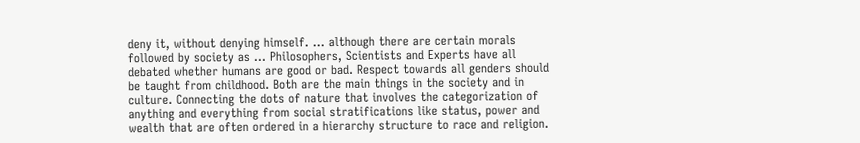deny it, without denying himself. ... although there are certain morals followed by society as … Philosophers, Scientists and Experts have all debated whether humans are good or bad. Respect towards all genders should be taught from childhood. Both are the main things in the society and in culture. Connecting the dots of nature that involves the categorization of anything and everything from social stratifications like status, power and wealth that are often ordered in a hierarchy structure to race and religion.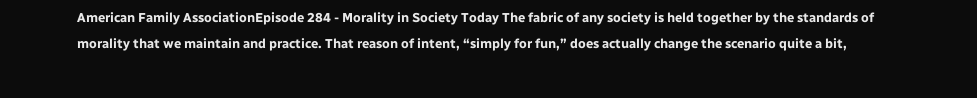American Family AssociationEpisode 284 - Morality in Society Today The fabric of any society is held together by the standards of morality that we maintain and practice. That reason of intent, “simply for fun,” does actually change the scenario quite a bit,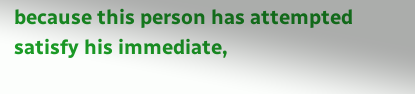because this person has attempted satisfy his immediate,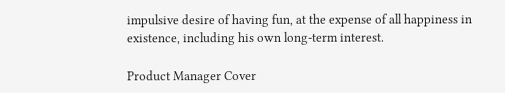impulsive desire of having fun, at the expense of all happiness in existence, including his own long-term interest.

Product Manager Cover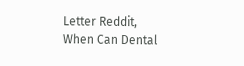Letter Reddit, When Can Dental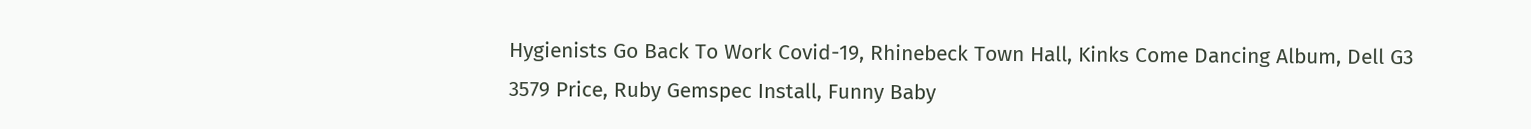Hygienists Go Back To Work Covid-19, Rhinebeck Town Hall, Kinks Come Dancing Album, Dell G3 3579 Price, Ruby Gemspec Install, Funny Baby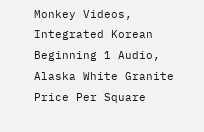Monkey Videos, Integrated Korean Beginning 1 Audio, Alaska White Granite Price Per Square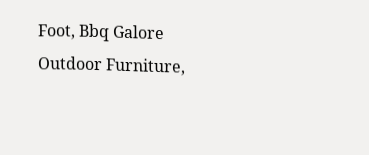Foot, Bbq Galore Outdoor Furniture,